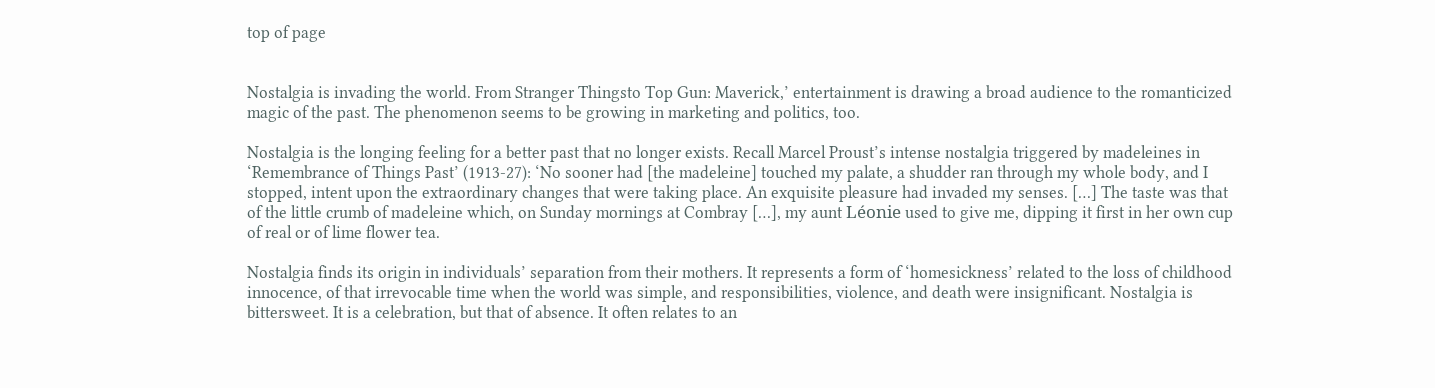top of page


Nostalgia is invading the world. From Stranger Thingsto Top Gun: Maverick,’ entertainment is drawing a broad audience to the romanticized magic of the past. The phenomenon seems to be growing in marketing and politics, too.

Nostalgia is the longing feeling for a better past that no longer exists. Recall Marcel Proust’s intense nostalgia triggered by madeleines in ‘Remembrance of Things Past’ (1913-27): ‘No sooner had [the madeleine] touched my palate, a shudder ran through my whole body, and I stopped, intent upon the extraordinary changes that were taking place. An exquisite pleasure had invaded my senses. […] The taste was that of the little crumb of madeleine which, on Sunday mornings at Combray […], my aunt Léonie used to give me, dipping it first in her own cup of real or of lime flower tea.

Nostalgia finds its origin in individuals’ separation from their mothers. It represents a form of ‘homesickness’ related to the loss of childhood innocence, of that irrevocable time when the world was simple, and responsibilities, violence, and death were insignificant. Nostalgia is bittersweet. It is a celebration, but that of absence. It often relates to an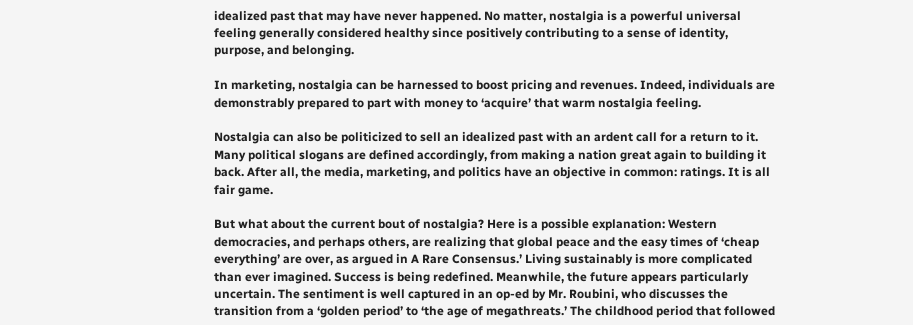idealized past that may have never happened. No matter, nostalgia is a powerful universal feeling generally considered healthy since positively contributing to a sense of identity, purpose, and belonging.

In marketing, nostalgia can be harnessed to boost pricing and revenues. Indeed, individuals are demonstrably prepared to part with money to ‘acquire’ that warm nostalgia feeling.

Nostalgia can also be politicized to sell an idealized past with an ardent call for a return to it. Many political slogans are defined accordingly, from making a nation great again to building it back. After all, the media, marketing, and politics have an objective in common: ratings. It is all fair game.

But what about the current bout of nostalgia? Here is a possible explanation: Western democracies, and perhaps others, are realizing that global peace and the easy times of ‘cheap everything’ are over, as argued in A Rare Consensus.’ Living sustainably is more complicated than ever imagined. Success is being redefined. Meanwhile, the future appears particularly uncertain. The sentiment is well captured in an op-ed by Mr. Roubini, who discusses the transition from a ‘golden period’ to ‘the age of megathreats.’ The childhood period that followed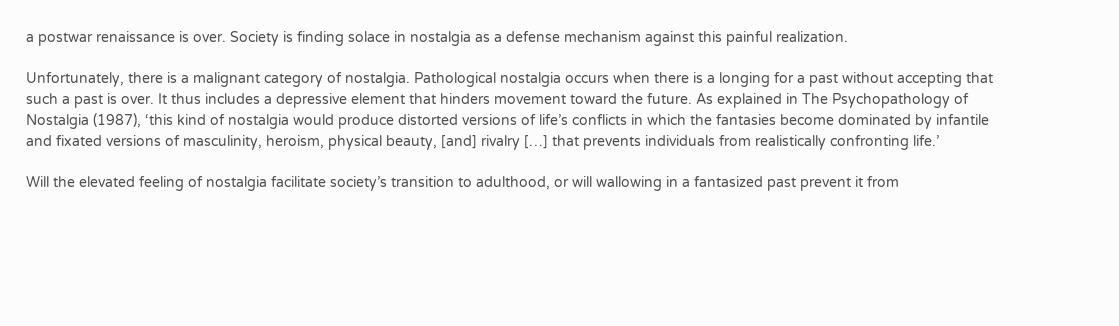a postwar renaissance is over. Society is finding solace in nostalgia as a defense mechanism against this painful realization.

Unfortunately, there is a malignant category of nostalgia. Pathological nostalgia occurs when there is a longing for a past without accepting that such a past is over. It thus includes a depressive element that hinders movement toward the future. As explained in The Psychopathology of Nostalgia (1987), ‘this kind of nostalgia would produce distorted versions of life’s conflicts in which the fantasies become dominated by infantile and fixated versions of masculinity, heroism, physical beauty, [and] rivalry […] that prevents individuals from realistically confronting life.’

Will the elevated feeling of nostalgia facilitate society’s transition to adulthood, or will wallowing in a fantasized past prevent it from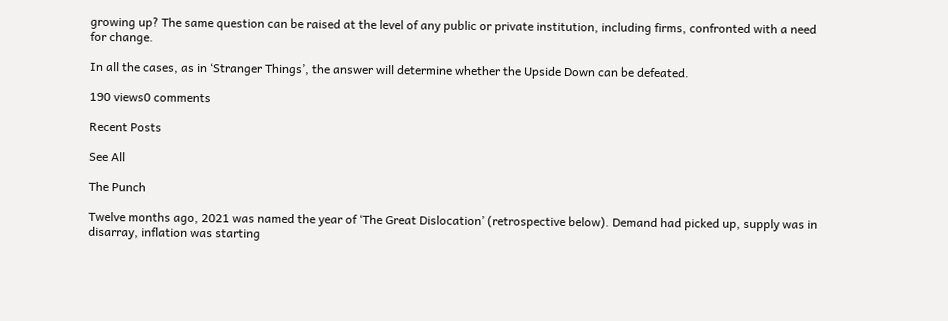growing up? The same question can be raised at the level of any public or private institution, including firms, confronted with a need for change.

In all the cases, as in ‘Stranger Things’, the answer will determine whether the Upside Down can be defeated.

190 views0 comments

Recent Posts

See All

The Punch

Twelve months ago, 2021 was named the year of ‘The Great Dislocation’ (retrospective below). Demand had picked up, supply was in disarray, inflation was starting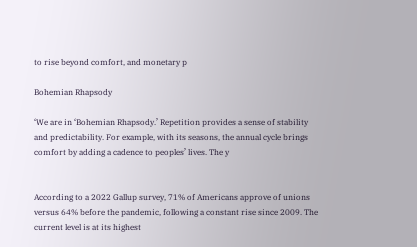to rise beyond comfort, and monetary p

Bohemian Rhapsody

‘We are in ‘Bohemian Rhapsody.’ Repetition provides a sense of stability and predictability. For example, with its seasons, the annual cycle brings comfort by adding a cadence to peoples’ lives. The y


According to a 2022 Gallup survey, 71% of Americans approve of unions versus 64% before the pandemic, following a constant rise since 2009. The current level is at its highest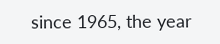since 1965, the year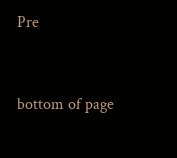Pre


bottom of page